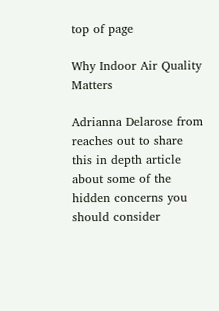top of page

Why Indoor Air Quality Matters

Adrianna Delarose from reaches out to share this in depth article about some of the hidden concerns you should consider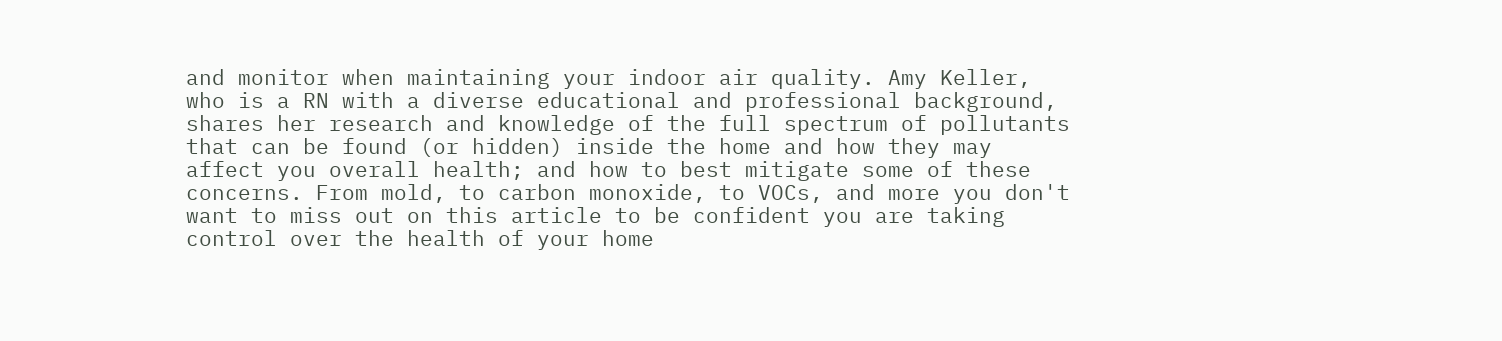and monitor when maintaining your indoor air quality. Amy Keller, who is a RN with a diverse educational and professional background, shares her research and knowledge of the full spectrum of pollutants that can be found (or hidden) inside the home and how they may affect you overall health; and how to best mitigate some of these concerns. From mold, to carbon monoxide, to VOCs, and more you don't want to miss out on this article to be confident you are taking control over the health of your home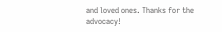and loved ones. Thanks for the advocacy!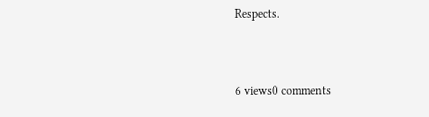Respects.


6 views0 comments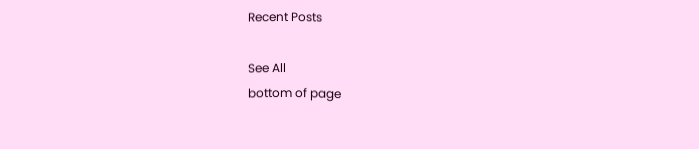Recent Posts

See All
bottom of page